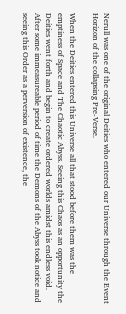Nerull was one of the original Deities who entered our Universe through the Event Horizon of the collapsing Pre-Verse.

When the Deities entered this Universe all that stood before them was the emptiness of Space and The Chaotic Abyss. Seeing this Chaos as an opportunity the Deities went forth and begin to create ordered worlds amidst this endless void. After some immeasureable period of time the Demons of the Abyss took notice and seeing this Order as a perversion of existence, the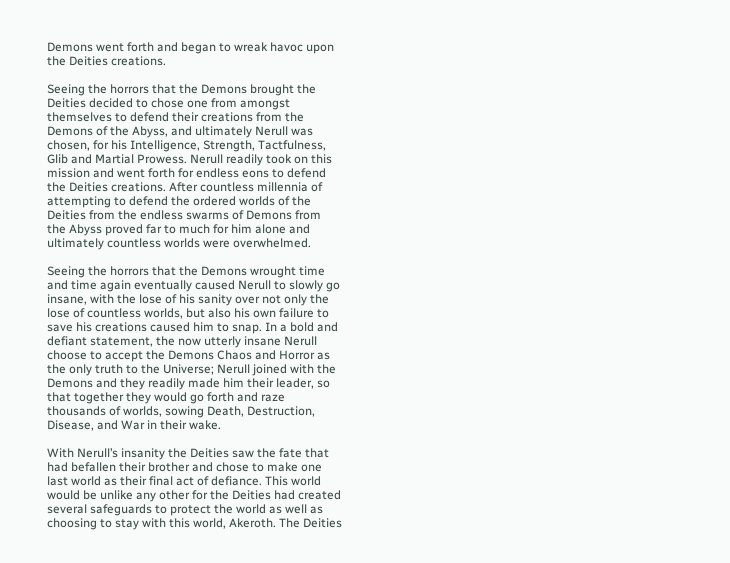Demons went forth and began to wreak havoc upon the Deities creations.

Seeing the horrors that the Demons brought the Deities decided to chose one from amongst themselves to defend their creations from the Demons of the Abyss, and ultimately Nerull was chosen, for his Intelligence, Strength, Tactfulness, Glib and Martial Prowess. Nerull readily took on this mission and went forth for endless eons to defend the Deities creations. After countless millennia of attempting to defend the ordered worlds of the Deities from the endless swarms of Demons from the Abyss proved far to much for him alone and ultimately countless worlds were overwhelmed.

Seeing the horrors that the Demons wrought time and time again eventually caused Nerull to slowly go insane, with the lose of his sanity over not only the lose of countless worlds, but also his own failure to save his creations caused him to snap. In a bold and defiant statement, the now utterly insane Nerull choose to accept the Demons Chaos and Horror as the only truth to the Universe; Nerull joined with the Demons and they readily made him their leader, so that together they would go forth and raze thousands of worlds, sowing Death, Destruction, Disease, and War in their wake.

With Nerull’s insanity the Deities saw the fate that had befallen their brother and chose to make one last world as their final act of defiance. This world would be unlike any other for the Deities had created several safeguards to protect the world as well as choosing to stay with this world, Akeroth. The Deities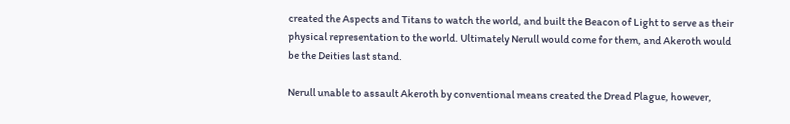created the Aspects and Titans to watch the world, and built the Beacon of Light to serve as their physical representation to the world. Ultimately Nerull would come for them, and Akeroth would be the Deities last stand.

Nerull unable to assault Akeroth by conventional means created the Dread Plague, however,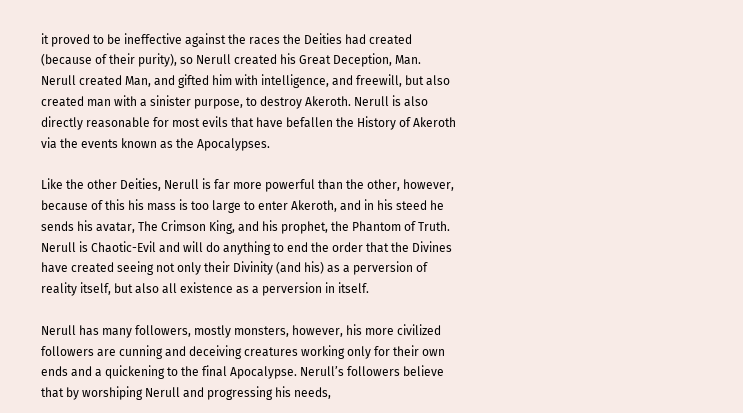it proved to be ineffective against the races the Deities had created (because of their purity), so Nerull created his Great Deception, Man. Nerull created Man, and gifted him with intelligence, and freewill, but also created man with a sinister purpose, to destroy Akeroth. Nerull is also directly reasonable for most evils that have befallen the History of Akeroth via the events known as the Apocalypses.

Like the other Deities, Nerull is far more powerful than the other, however, because of this his mass is too large to enter Akeroth, and in his steed he sends his avatar, The Crimson King, and his prophet, the Phantom of Truth. Nerull is Chaotic-Evil and will do anything to end the order that the Divines have created seeing not only their Divinity (and his) as a perversion of reality itself, but also all existence as a perversion in itself.

Nerull has many followers, mostly monsters, however, his more civilized followers are cunning and deceiving creatures working only for their own ends and a quickening to the final Apocalypse. Nerull’s followers believe that by worshiping Nerull and progressing his needs,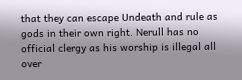that they can escape Undeath and rule as gods in their own right. Nerull has no official clergy as his worship is illegal all over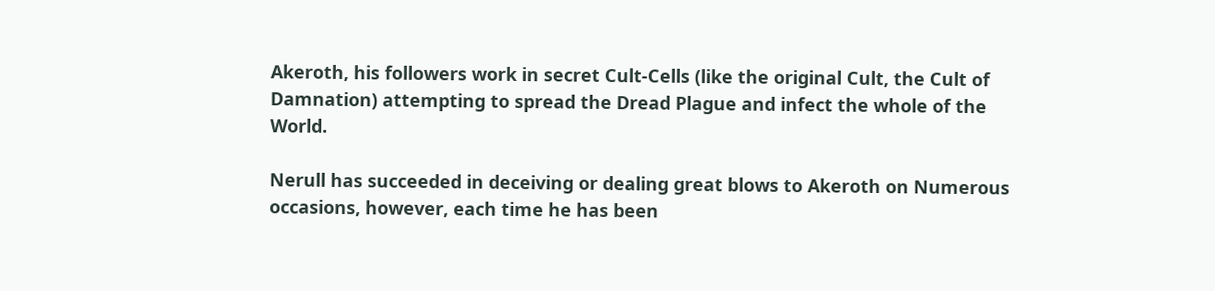Akeroth, his followers work in secret Cult-Cells (like the original Cult, the Cult of Damnation) attempting to spread the Dread Plague and infect the whole of the World.

Nerull has succeeded in deceiving or dealing great blows to Akeroth on Numerous occasions, however, each time he has been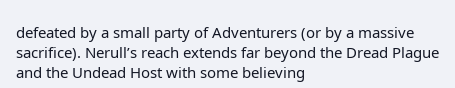defeated by a small party of Adventurers (or by a massive sacrifice). Nerull’s reach extends far beyond the Dread Plague and the Undead Host with some believing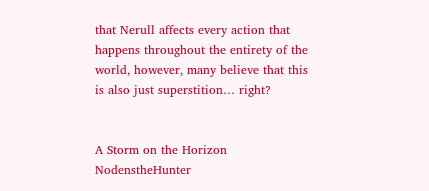that Nerull affects every action that happens throughout the entirety of the world, however, many believe that this is also just superstition… right?


A Storm on the Horizon NodenstheHunter